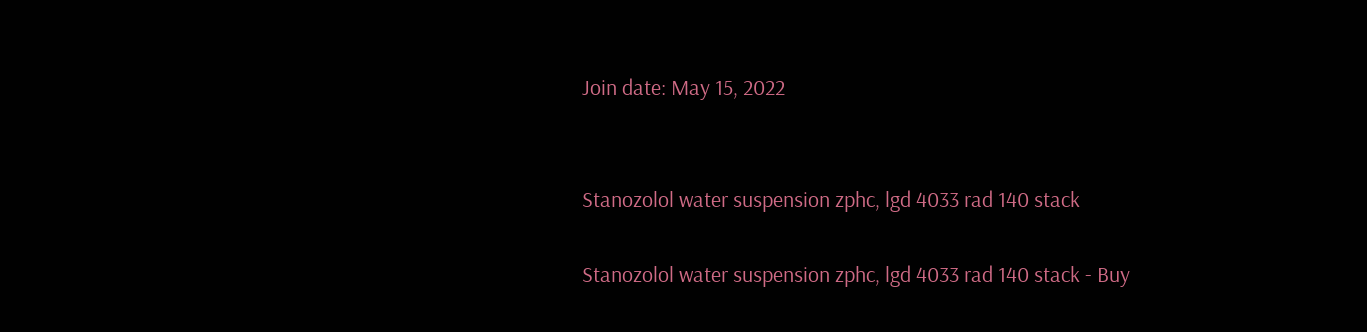Join date: May 15, 2022


Stanozolol water suspension zphc, lgd 4033 rad 140 stack

Stanozolol water suspension zphc, lgd 4033 rad 140 stack - Buy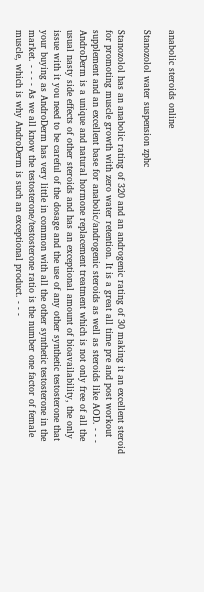anabolic steroids online

Stanozolol water suspension zphc

Stanozolol has an anabolic rating of 320 and an androgenic rating of 30 making it an excellent steroid for promoting muscle growth with zero water retention. It is a great all time pre and post workout supplement and an excellent base for anabolic/androgenic steroids as well as steroids like AOD. - - - AndroDerm is a unique and natural hormone replacement treatment which is not only free of all the usual nasty side effects of other steroids and has an exceptional amount of bioavailability, the only issue with it you need to be careful of the dosage and the use of any other synthetic testosterone that your buying as AndroDerm has very little in common with all the other synthetic testosterone in the market. - - - - As we all know the testosterone/testosterone ratio is the number one factor of female muscle, which is why AndroDerm is such an exceptional product. - - -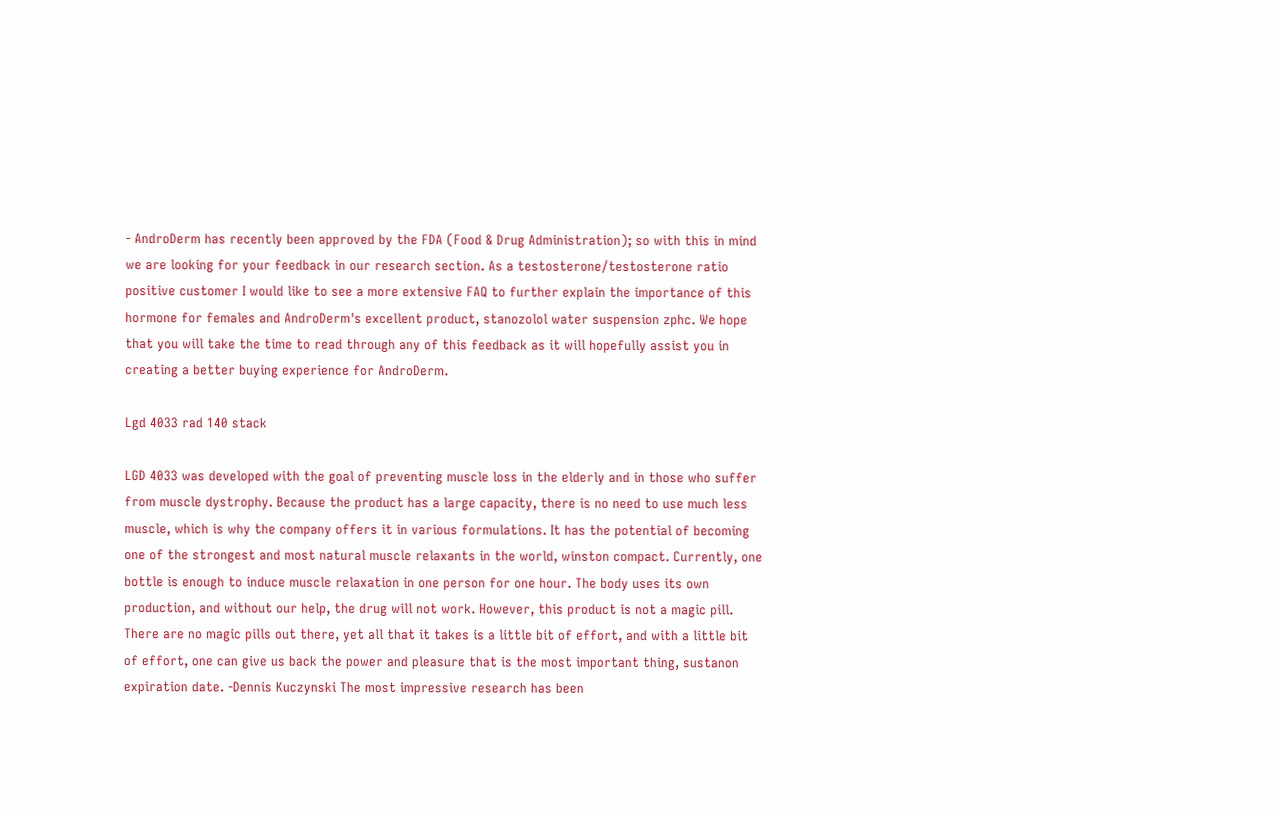- AndroDerm has recently been approved by the FDA (Food & Drug Administration); so with this in mind we are looking for your feedback in our research section. As a testosterone/testosterone ratio positive customer I would like to see a more extensive FAQ to further explain the importance of this hormone for females and AndroDerm's excellent product, stanozolol water suspension zphc. We hope that you will take the time to read through any of this feedback as it will hopefully assist you in creating a better buying experience for AndroDerm.

Lgd 4033 rad 140 stack

LGD 4033 was developed with the goal of preventing muscle loss in the elderly and in those who suffer from muscle dystrophy. Because the product has a large capacity, there is no need to use much less muscle, which is why the company offers it in various formulations. It has the potential of becoming one of the strongest and most natural muscle relaxants in the world, winston compact. Currently, one bottle is enough to induce muscle relaxation in one person for one hour. The body uses its own production, and without our help, the drug will not work. However, this product is not a magic pill. There are no magic pills out there, yet all that it takes is a little bit of effort, and with a little bit of effort, one can give us back the power and pleasure that is the most important thing, sustanon expiration date. -Dennis Kuczynski The most impressive research has been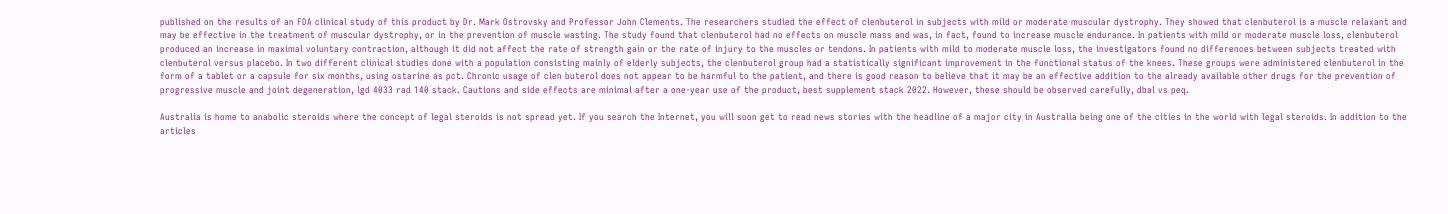published on the results of an FDA clinical study of this product by Dr. Mark Ostrovsky and Professor John Clements. The researchers studied the effect of clenbuterol in subjects with mild or moderate muscular dystrophy. They showed that clenbuterol is a muscle relaxant and may be effective in the treatment of muscular dystrophy, or in the prevention of muscle wasting. The study found that clenbuterol had no effects on muscle mass and was, in fact, found to increase muscle endurance. In patients with mild or moderate muscle loss, clenbuterol produced an increase in maximal voluntary contraction, although it did not affect the rate of strength gain or the rate of injury to the muscles or tendons. In patients with mild to moderate muscle loss, the investigators found no differences between subjects treated with clenbuterol versus placebo. In two different clinical studies done with a population consisting mainly of elderly subjects, the clenbuterol group had a statistically significant improvement in the functional status of the knees. These groups were administered clenbuterol in the form of a tablet or a capsule for six months, using ostarine as pct. Chronic usage of clen buterol does not appear to be harmful to the patient, and there is good reason to believe that it may be an effective addition to the already available other drugs for the prevention of progressive muscle and joint degeneration, lgd 4033 rad 140 stack. Cautions and side effects are minimal after a one-year use of the product, best supplement stack 2022. However, these should be observed carefully, dbal vs peq.

Australia is home to anabolic steroids where the concept of legal steroids is not spread yet. If you search the Internet, you will soon get to read news stories with the headline of a major city in Australia being one of the cities in the world with legal steroids. In addition to the articles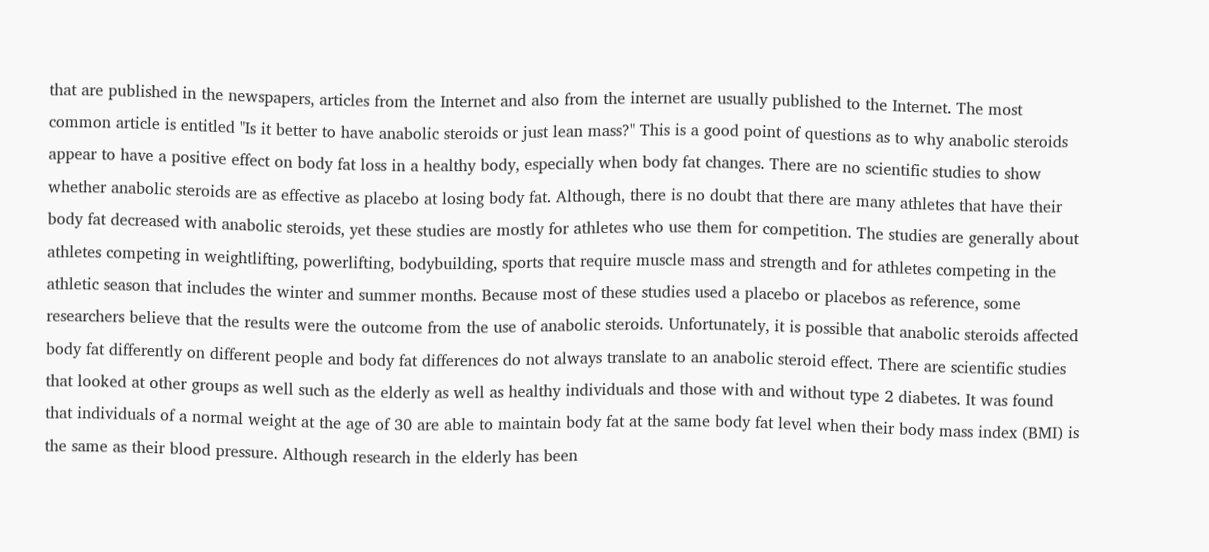that are published in the newspapers, articles from the Internet and also from the internet are usually published to the Internet. The most common article is entitled "Is it better to have anabolic steroids or just lean mass?" This is a good point of questions as to why anabolic steroids appear to have a positive effect on body fat loss in a healthy body, especially when body fat changes. There are no scientific studies to show whether anabolic steroids are as effective as placebo at losing body fat. Although, there is no doubt that there are many athletes that have their body fat decreased with anabolic steroids, yet these studies are mostly for athletes who use them for competition. The studies are generally about athletes competing in weightlifting, powerlifting, bodybuilding, sports that require muscle mass and strength and for athletes competing in the athletic season that includes the winter and summer months. Because most of these studies used a placebo or placebos as reference, some researchers believe that the results were the outcome from the use of anabolic steroids. Unfortunately, it is possible that anabolic steroids affected body fat differently on different people and body fat differences do not always translate to an anabolic steroid effect. There are scientific studies that looked at other groups as well such as the elderly as well as healthy individuals and those with and without type 2 diabetes. It was found that individuals of a normal weight at the age of 30 are able to maintain body fat at the same body fat level when their body mass index (BMI) is the same as their blood pressure. Although research in the elderly has been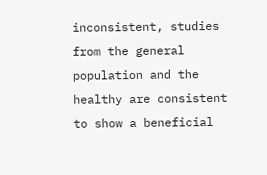inconsistent, studies from the general population and the healthy are consistent to show a beneficial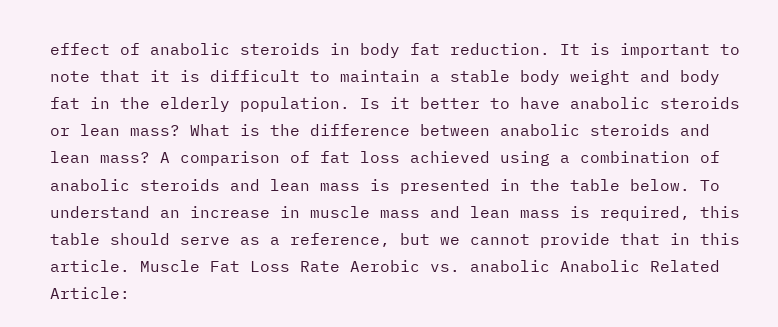effect of anabolic steroids in body fat reduction. It is important to note that it is difficult to maintain a stable body weight and body fat in the elderly population. Is it better to have anabolic steroids or lean mass? What is the difference between anabolic steroids and lean mass? A comparison of fat loss achieved using a combination of anabolic steroids and lean mass is presented in the table below. To understand an increase in muscle mass and lean mass is required, this table should serve as a reference, but we cannot provide that in this article. Muscle Fat Loss Rate Aerobic vs. anabolic Anabolic Related Article: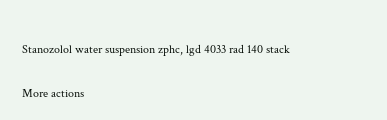Stanozolol water suspension zphc, lgd 4033 rad 140 stack

More actions